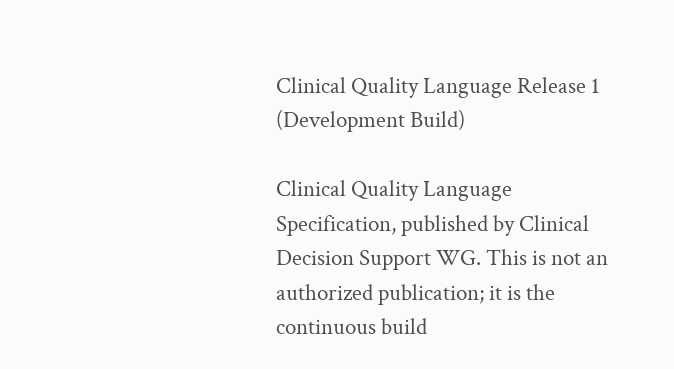Clinical Quality Language Release 1 (Development Build)

Clinical Quality Language Specification, published by Clinical Decision Support WG. This is not an authorized publication; it is the continuous build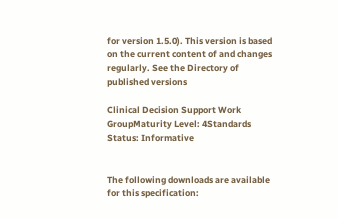for version 1.5.0). This version is based on the current content of and changes regularly. See the Directory of published versions

Clinical Decision Support Work GroupMaturity Level: 4Standards Status: Informative


The following downloads are available for this specification: